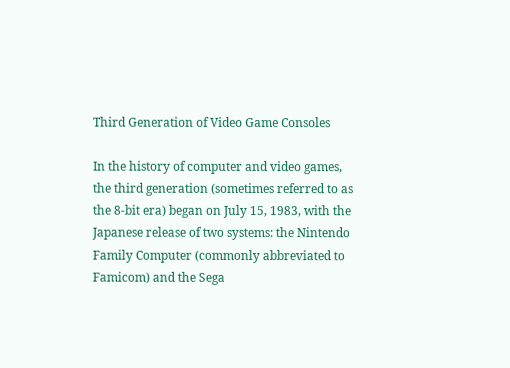Third Generation of Video Game Consoles

In the history of computer and video games, the third generation (sometimes referred to as the 8-bit era) began on July 15, 1983, with the Japanese release of two systems: the Nintendo Family Computer (commonly abbreviated to Famicom) and the Sega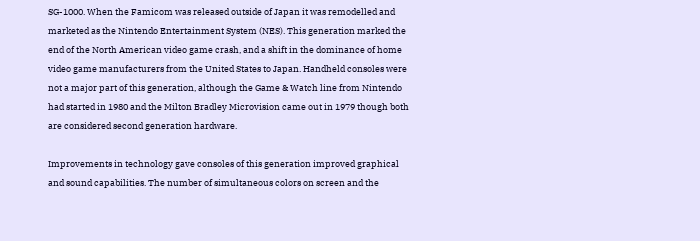SG-1000. When the Famicom was released outside of Japan it was remodelled and marketed as the Nintendo Entertainment System (NES). This generation marked the end of the North American video game crash, and a shift in the dominance of home video game manufacturers from the United States to Japan. Handheld consoles were not a major part of this generation, although the Game & Watch line from Nintendo had started in 1980 and the Milton Bradley Microvision came out in 1979 though both are considered second generation hardware.

Improvements in technology gave consoles of this generation improved graphical and sound capabilities. The number of simultaneous colors on screen and the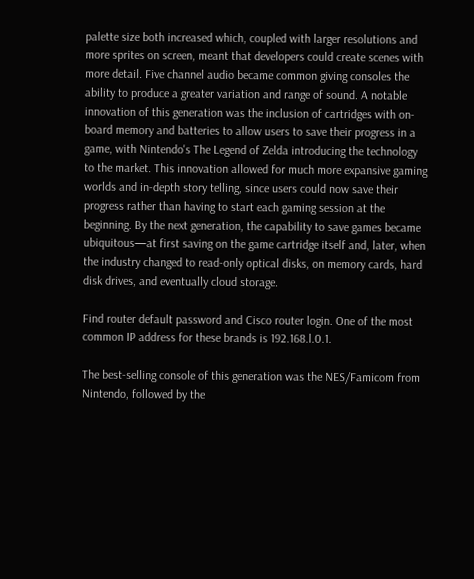palette size both increased which, coupled with larger resolutions and more sprites on screen, meant that developers could create scenes with more detail. Five channel audio became common giving consoles the ability to produce a greater variation and range of sound. A notable innovation of this generation was the inclusion of cartridges with on-board memory and batteries to allow users to save their progress in a game, with Nintendo's The Legend of Zelda introducing the technology to the market. This innovation allowed for much more expansive gaming worlds and in-depth story telling, since users could now save their progress rather than having to start each gaming session at the beginning. By the next generation, the capability to save games became ubiquitous—at first saving on the game cartridge itself and, later, when the industry changed to read-only optical disks, on memory cards, hard disk drives, and eventually cloud storage.

Find router default password and Cisco router login. One of the most common IP address for these brands is 192.168.l.0.1.

The best-selling console of this generation was the NES/Famicom from Nintendo, followed by the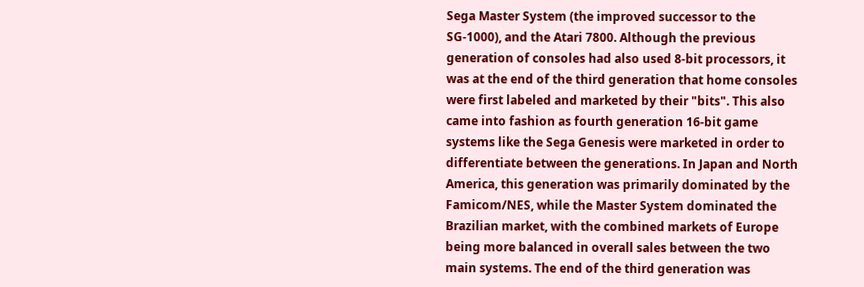Sega Master System (the improved successor to the SG-1000), and the Atari 7800. Although the previous generation of consoles had also used 8-bit processors, it was at the end of the third generation that home consoles were first labeled and marketed by their "bits". This also came into fashion as fourth generation 16-bit game systems like the Sega Genesis were marketed in order to differentiate between the generations. In Japan and North America, this generation was primarily dominated by the Famicom/NES, while the Master System dominated the Brazilian market, with the combined markets of Europe being more balanced in overall sales between the two main systems. The end of the third generation was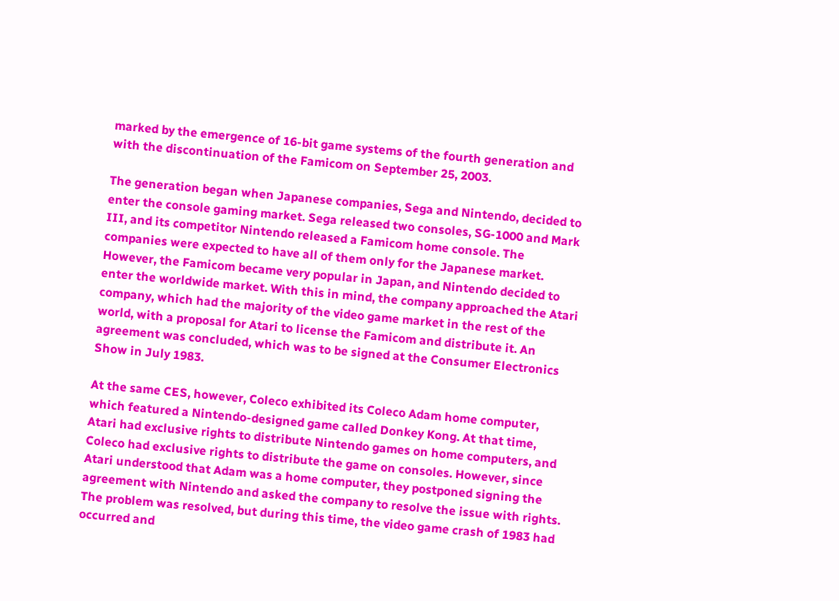marked by the emergence of 16-bit game systems of the fourth generation and with the discontinuation of the Famicom on September 25, 2003.

The generation began when Japanese companies, Sega and Nintendo, decided to enter the console gaming market. Sega released two consoles, SG-1000 and Mark III, and its competitor Nintendo released a Famicom home console. The companies were expected to have all of them only for the Japanese market. However, the Famicom became very popular in Japan, and Nintendo decided to enter the worldwide market. With this in mind, the company approached the Atari company, which had the majority of the video game market in the rest of the world, with a proposal for Atari to license the Famicom and distribute it. An agreement was concluded, which was to be signed at the Consumer Electronics Show in July 1983.

At the same CES, however, Coleco exhibited its Coleco Adam home computer, which featured a Nintendo-designed game called Donkey Kong. At that time, Atari had exclusive rights to distribute Nintendo games on home computers, and Coleco had exclusive rights to distribute the game on consoles. However, since Atari understood that Adam was a home computer, they postponed signing the agreement with Nintendo and asked the company to resolve the issue with rights. The problem was resolved, but during this time, the video game crash of 1983 had occurred and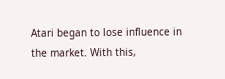Atari began to lose influence in the market. With this,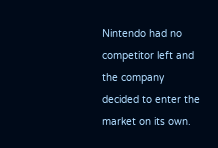Nintendo had no competitor left and the company decided to enter the market on its own.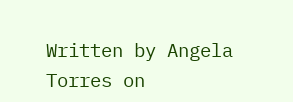Written by Angela Torres on